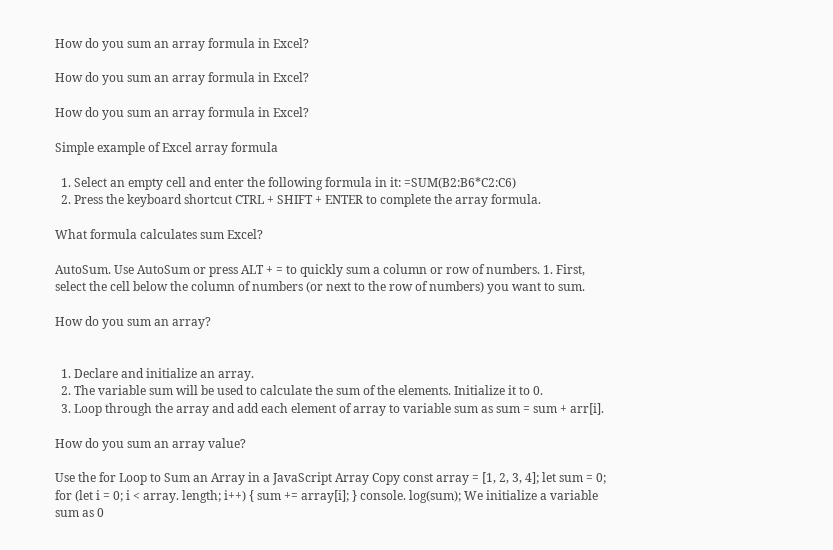How do you sum an array formula in Excel?

How do you sum an array formula in Excel?

How do you sum an array formula in Excel?

Simple example of Excel array formula

  1. Select an empty cell and enter the following formula in it: =SUM(B2:B6*C2:C6)
  2. Press the keyboard shortcut CTRL + SHIFT + ENTER to complete the array formula.

What formula calculates sum Excel?

AutoSum. Use AutoSum or press ALT + = to quickly sum a column or row of numbers. 1. First, select the cell below the column of numbers (or next to the row of numbers) you want to sum.

How do you sum an array?


  1. Declare and initialize an array.
  2. The variable sum will be used to calculate the sum of the elements. Initialize it to 0.
  3. Loop through the array and add each element of array to variable sum as sum = sum + arr[i].

How do you sum an array value?

Use the for Loop to Sum an Array in a JavaScript Array Copy const array = [1, 2, 3, 4]; let sum = 0; for (let i = 0; i < array. length; i++) { sum += array[i]; } console. log(sum); We initialize a variable sum as 0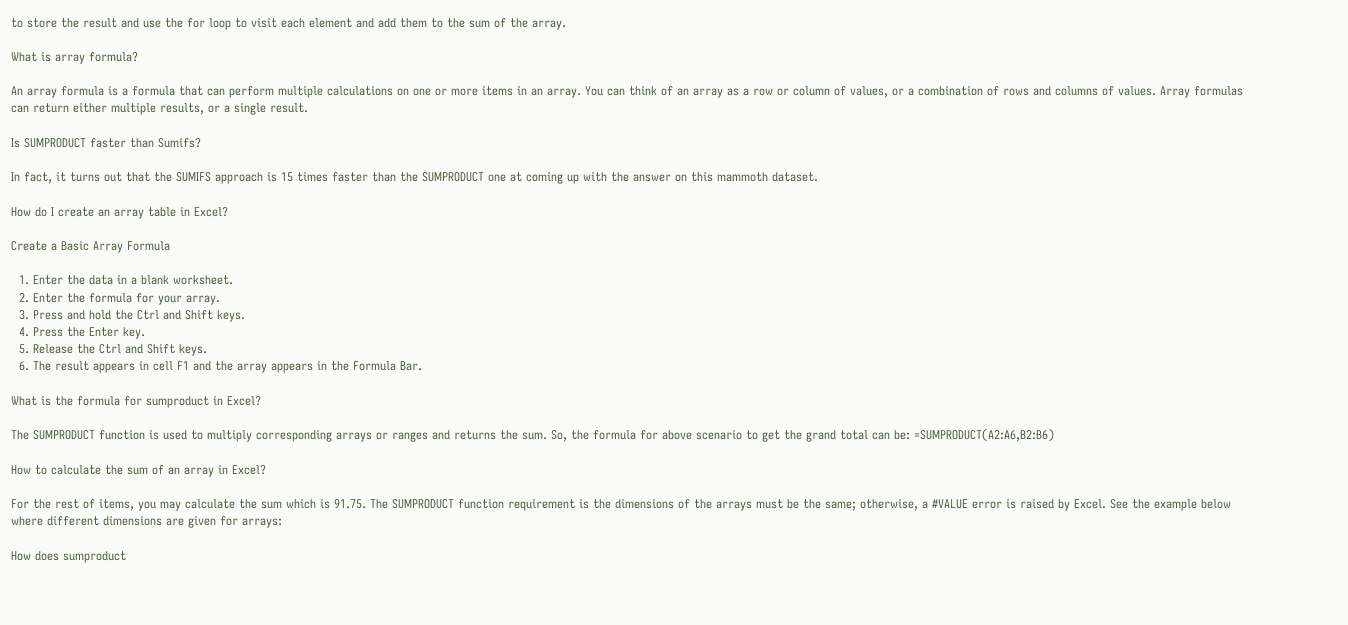to store the result and use the for loop to visit each element and add them to the sum of the array.

What is array formula?

An array formula is a formula that can perform multiple calculations on one or more items in an array. You can think of an array as a row or column of values, or a combination of rows and columns of values. Array formulas can return either multiple results, or a single result.

Is SUMPRODUCT faster than Sumifs?

In fact, it turns out that the SUMIFS approach is 15 times faster than the SUMPRODUCT one at coming up with the answer on this mammoth dataset.

How do I create an array table in Excel?

Create a Basic Array Formula

  1. Enter the data in a blank worksheet.
  2. Enter the formula for your array.
  3. Press and hold the Ctrl and Shift keys.
  4. Press the Enter key.
  5. Release the Ctrl and Shift keys.
  6. The result appears in cell F1 and the array appears in the Formula Bar.

What is the formula for sumproduct in Excel?

The SUMPRODUCT function is used to multiply corresponding arrays or ranges and returns the sum. So, the formula for above scenario to get the grand total can be: =SUMPRODUCT(A2:A6,B2:B6)

How to calculate the sum of an array in Excel?

For the rest of items, you may calculate the sum which is 91.75. The SUMPRODUCT function requirement is the dimensions of the arrays must be the same; otherwise, a #VALUE error is raised by Excel. See the example below where different dimensions are given for arrays:

How does sumproduct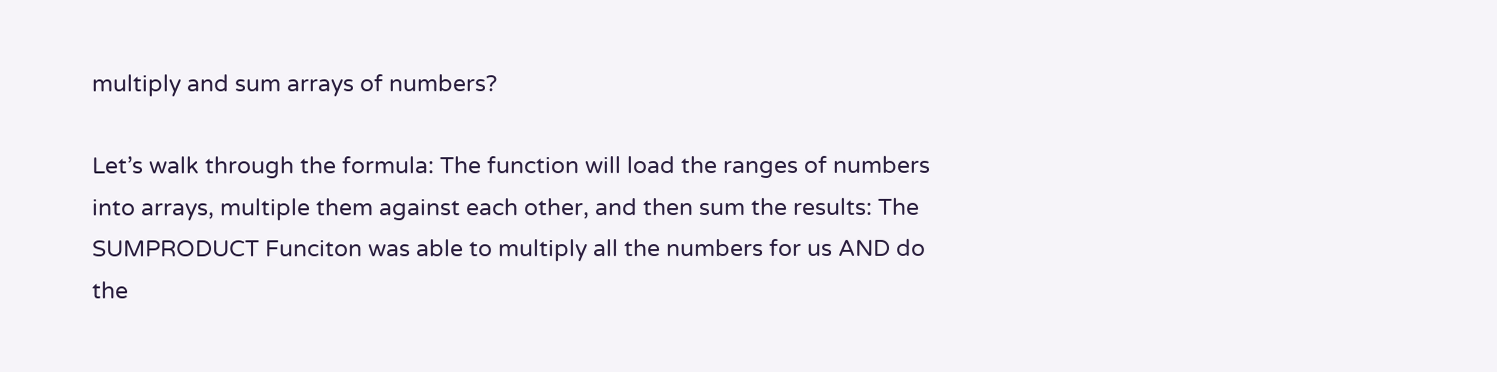multiply and sum arrays of numbers?

Let’s walk through the formula: The function will load the ranges of numbers into arrays, multiple them against each other, and then sum the results: The SUMPRODUCT Funciton was able to multiply all the numbers for us AND do the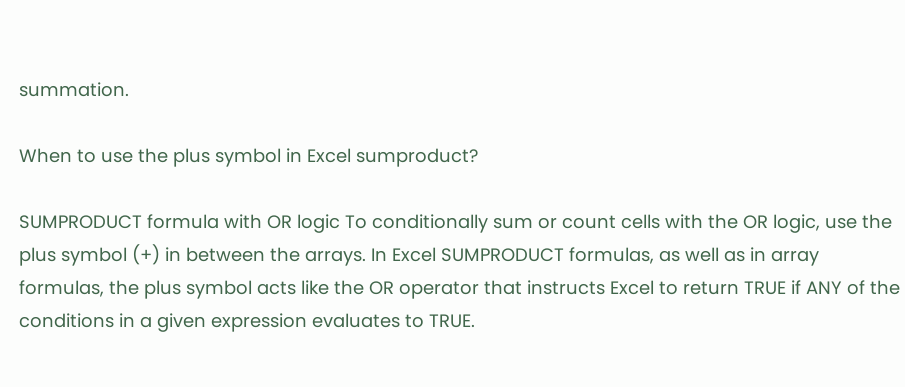summation.

When to use the plus symbol in Excel sumproduct?

SUMPRODUCT formula with OR logic To conditionally sum or count cells with the OR logic, use the plus symbol (+) in between the arrays. In Excel SUMPRODUCT formulas, as well as in array formulas, the plus symbol acts like the OR operator that instructs Excel to return TRUE if ANY of the conditions in a given expression evaluates to TRUE.